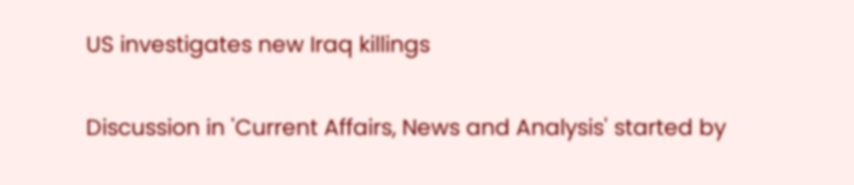US investigates new Iraq killings

Discussion in 'Current Affairs, News and Analysis' started by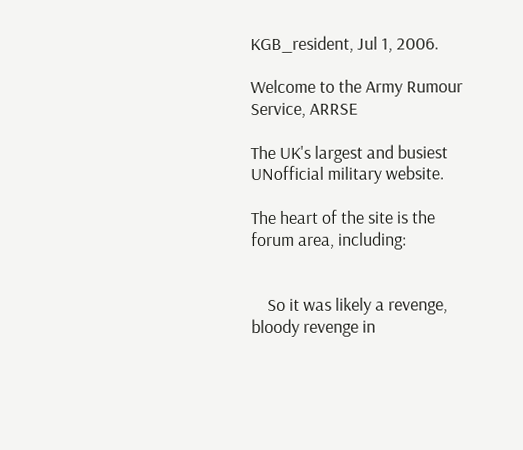KGB_resident, Jul 1, 2006.

Welcome to the Army Rumour Service, ARRSE

The UK's largest and busiest UNofficial military website.

The heart of the site is the forum area, including:


    So it was likely a revenge, bloody revenge in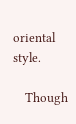oriental style.

    Though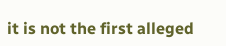it is not the first alleged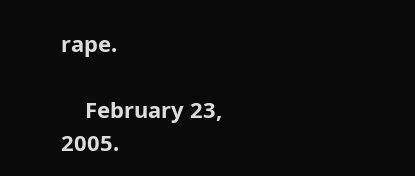rape.

    February 23, 2005.